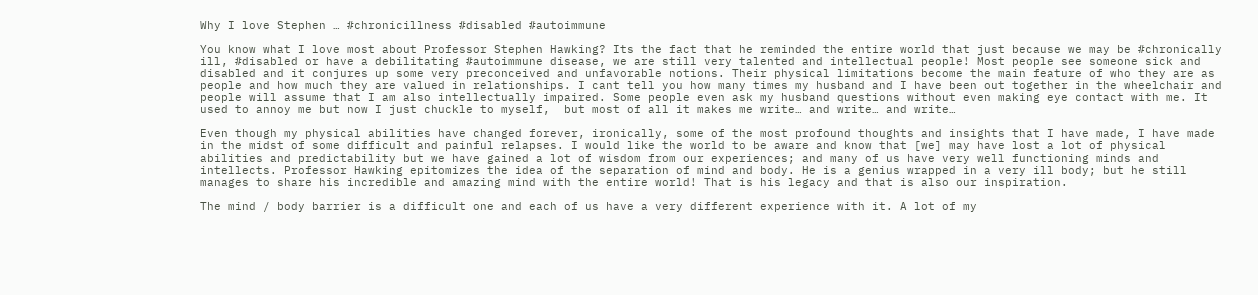Why I love Stephen … #chronicillness #disabled #autoimmune

You know what I love most about Professor Stephen Hawking? Its the fact that he reminded the entire world that just because we may be #chronically ill, #disabled or have a debilitating #autoimmune disease, we are still very talented and intellectual people! Most people see someone sick and disabled and it conjures up some very preconceived and unfavorable notions. Their physical limitations become the main feature of who they are as people and how much they are valued in relationships. I cant tell you how many times my husband and I have been out together in the wheelchair and people will assume that I am also intellectually impaired. Some people even ask my husband questions without even making eye contact with me. It used to annoy me but now I just chuckle to myself,  but most of all it makes me write… and write… and write…

Even though my physical abilities have changed forever, ironically, some of the most profound thoughts and insights that I have made, I have made in the midst of some difficult and painful relapses. I would like the world to be aware and know that [we] may have lost a lot of physical abilities and predictability but we have gained a lot of wisdom from our experiences; and many of us have very well functioning minds and intellects. Professor Hawking epitomizes the idea of the separation of mind and body. He is a genius wrapped in a very ill body; but he still manages to share his incredible and amazing mind with the entire world! That is his legacy and that is also our inspiration.

The mind / body barrier is a difficult one and each of us have a very different experience with it. A lot of my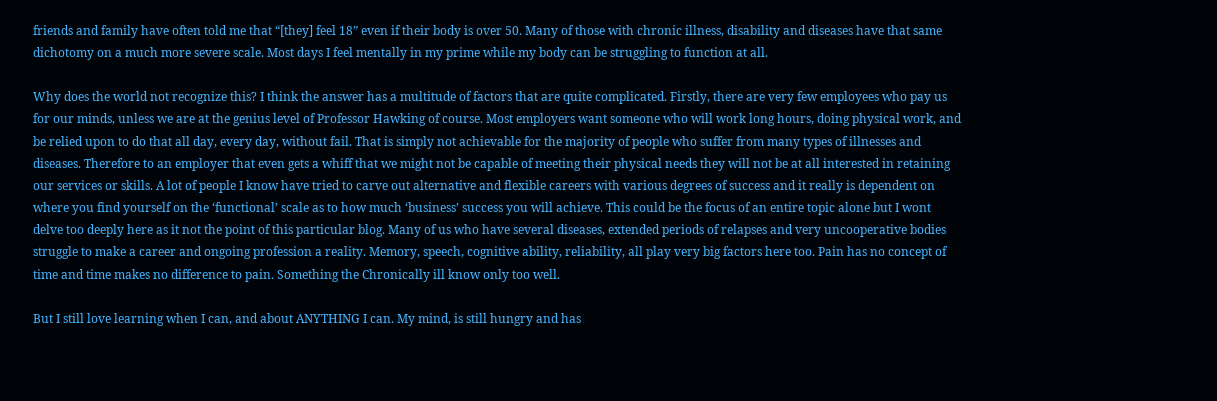friends and family have often told me that “[they] feel 18” even if their body is over 50. Many of those with chronic illness, disability and diseases have that same dichotomy on a much more severe scale. Most days I feel mentally in my prime while my body can be struggling to function at all.

Why does the world not recognize this? I think the answer has a multitude of factors that are quite complicated. Firstly, there are very few employees who pay us for our minds, unless we are at the genius level of Professor Hawking of course. Most employers want someone who will work long hours, doing physical work, and be relied upon to do that all day, every day, without fail. That is simply not achievable for the majority of people who suffer from many types of illnesses and diseases. Therefore to an employer that even gets a whiff that we might not be capable of meeting their physical needs they will not be at all interested in retaining our services or skills. A lot of people I know have tried to carve out alternative and flexible careers with various degrees of success and it really is dependent on where you find yourself on the ‘functional’ scale as to how much ‘business’ success you will achieve. This could be the focus of an entire topic alone but I wont delve too deeply here as it not the point of this particular blog. Many of us who have several diseases, extended periods of relapses and very uncooperative bodies struggle to make a career and ongoing profession a reality. Memory, speech, cognitive ability, reliability, all play very big factors here too. Pain has no concept of time and time makes no difference to pain. Something the Chronically ill know only too well.

But I still love learning when I can, and about ANYTHING I can. My mind, is still hungry and has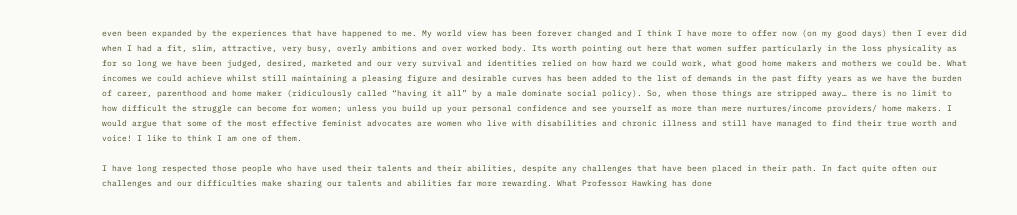even been expanded by the experiences that have happened to me. My world view has been forever changed and I think I have more to offer now (on my good days) then I ever did when I had a fit, slim, attractive, very busy, overly ambitions and over worked body. Its worth pointing out here that women suffer particularly in the loss physicality as for so long we have been judged, desired, marketed and our very survival and identities relied on how hard we could work, what good home makers and mothers we could be. What incomes we could achieve whilst still maintaining a pleasing figure and desirable curves has been added to the list of demands in the past fifty years as we have the burden of career, parenthood and home maker (ridiculously called “having it all” by a male dominate social policy). So, when those things are stripped away… there is no limit to how difficult the struggle can become for women; unless you build up your personal confidence and see yourself as more than mere nurtures/income providers/ home makers. I would argue that some of the most effective feminist advocates are women who live with disabilities and chronic illness and still have managed to find their true worth and voice! I like to think I am one of them.

I have long respected those people who have used their talents and their abilities, despite any challenges that have been placed in their path. In fact quite often our challenges and our difficulties make sharing our talents and abilities far more rewarding. What Professor Hawking has done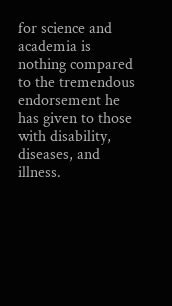for science and academia is nothing compared to the tremendous endorsement he has given to those with disability, diseases, and illness.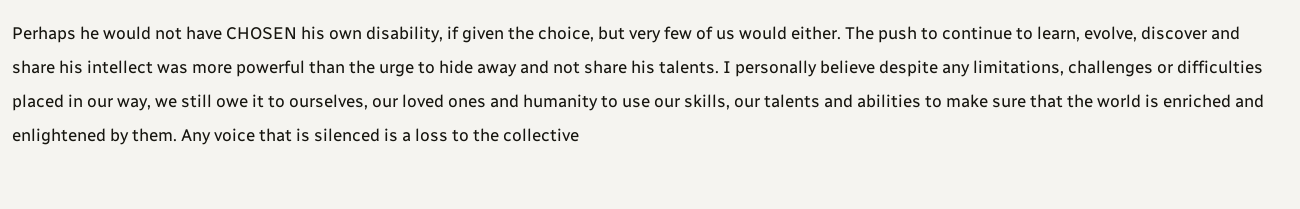Perhaps he would not have CHOSEN his own disability, if given the choice, but very few of us would either. The push to continue to learn, evolve, discover and share his intellect was more powerful than the urge to hide away and not share his talents. I personally believe despite any limitations, challenges or difficulties placed in our way, we still owe it to ourselves, our loved ones and humanity to use our skills, our talents and abilities to make sure that the world is enriched and enlightened by them. Any voice that is silenced is a loss to the collective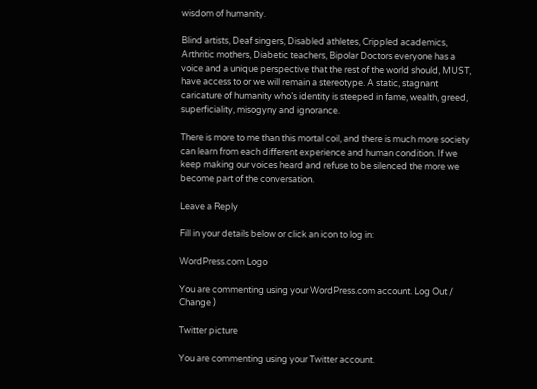wisdom of humanity.

Blind artists, Deaf singers, Disabled athletes, Crippled academics,  Arthritic mothers, Diabetic teachers, Bipolar Doctors everyone has a voice and a unique perspective that the rest of the world should, MUST, have access to or we will remain a stereotype. A static, stagnant caricature of humanity who’s identity is steeped in fame, wealth, greed, superficiality, misogyny and ignorance.

There is more to me than this mortal coil, and there is much more society can learn from each different experience and human condition. If we keep making our voices heard and refuse to be silenced the more we become part of the conversation.

Leave a Reply

Fill in your details below or click an icon to log in:

WordPress.com Logo

You are commenting using your WordPress.com account. Log Out /  Change )

Twitter picture

You are commenting using your Twitter account.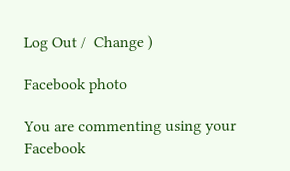Log Out /  Change )

Facebook photo

You are commenting using your Facebook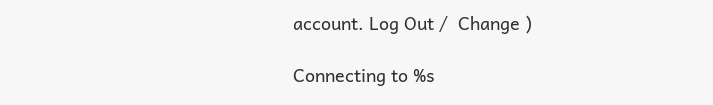account. Log Out /  Change )

Connecting to %s